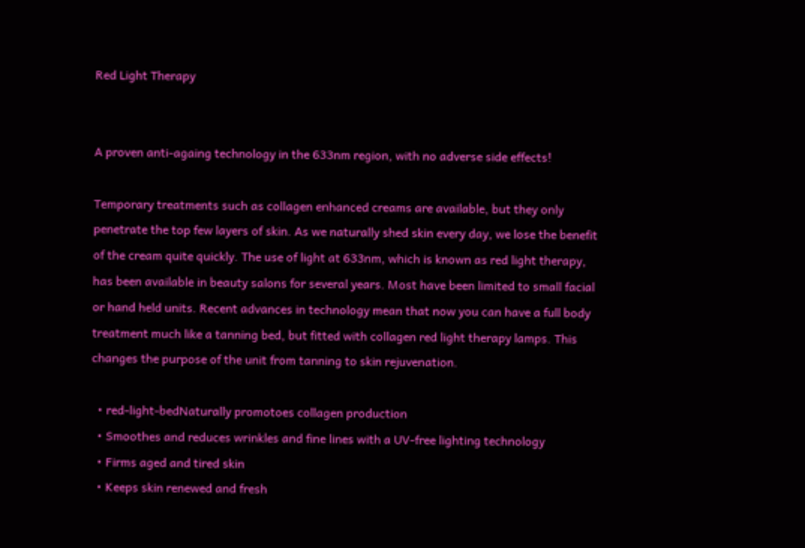Red Light Therapy


A proven anti-againg technology in the 633nm region, with no adverse side effects!

Temporary treatments such as collagen enhanced creams are available, but they only penetrate the top few layers of skin. As we naturally shed skin every day, we lose the benefit of the cream quite quickly. The use of light at 633nm, which is known as red light therapy, has been available in beauty salons for several years. Most have been limited to small facial or hand held units. Recent advances in technology mean that now you can have a full body treatment much like a tanning bed, but fitted with collagen red light therapy lamps. This changes the purpose of the unit from tanning to skin rejuvenation.

  • red-light-bedNaturally promotoes collagen production
  • Smoothes and reduces wrinkles and fine lines with a UV-free lighting technology
  • Firms aged and tired skin
  • Keeps skin renewed and fresh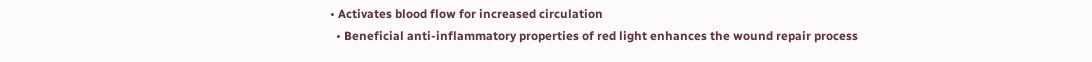• Activates blood flow for increased circulation
  • Beneficial anti-inflammatory properties of red light enhances the wound repair process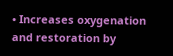• Increases oxygenation and restoration by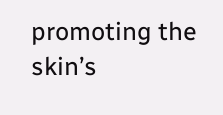promoting the skin’s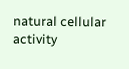natural cellular activity